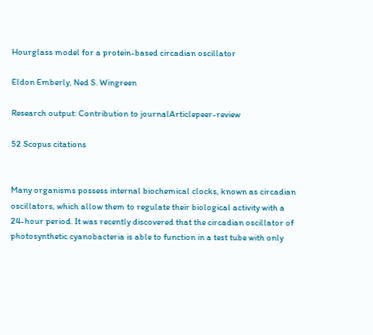Hourglass model for a protein-based circadian oscillator

Eldon Emberly, Ned S. Wingreen

Research output: Contribution to journalArticlepeer-review

52 Scopus citations


Many organisms possess internal biochemical clocks, known as circadian oscillators, which allow them to regulate their biological activity with a 24-hour period. It was recently discovered that the circadian oscillator of photosynthetic cyanobacteria is able to function in a test tube with only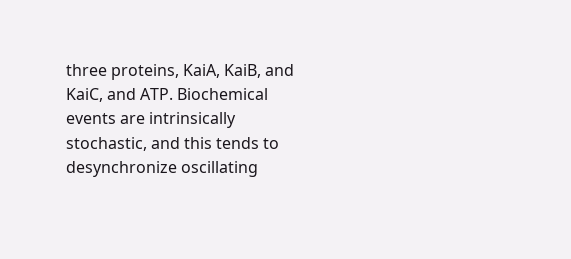three proteins, KaiA, KaiB, and KaiC, and ATP. Biochemical events are intrinsically stochastic, and this tends to desynchronize oscillating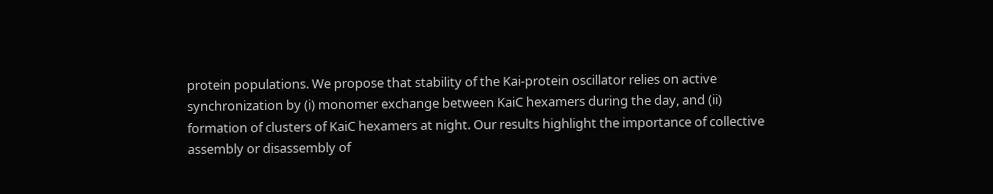protein populations. We propose that stability of the Kai-protein oscillator relies on active synchronization by (i) monomer exchange between KaiC hexamers during the day, and (ii) formation of clusters of KaiC hexamers at night. Our results highlight the importance of collective assembly or disassembly of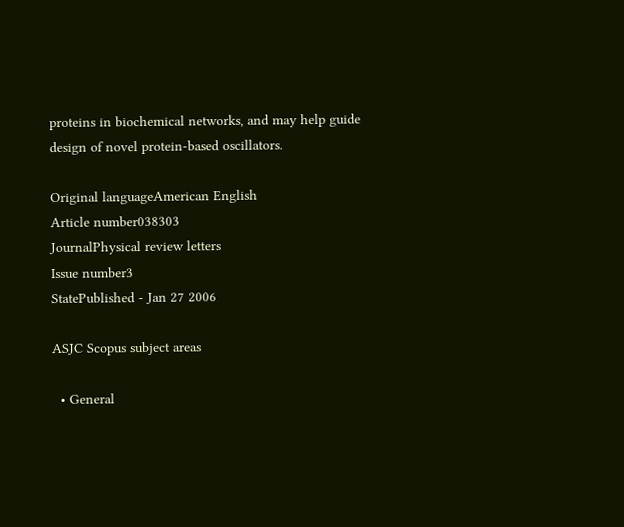proteins in biochemical networks, and may help guide design of novel protein-based oscillators.

Original languageAmerican English
Article number038303
JournalPhysical review letters
Issue number3
StatePublished - Jan 27 2006

ASJC Scopus subject areas

  • General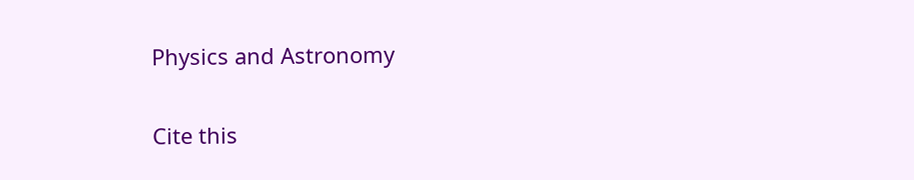Physics and Astronomy

Cite this